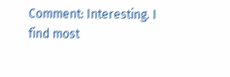Comment: Interesting. I find most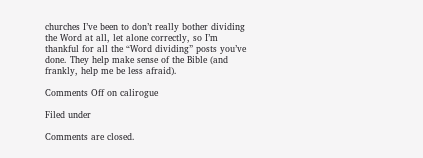churches I’ve been to don’t really bother dividing the Word at all, let alone correctly, so I’m thankful for all the “Word dividing” posts you’ve done. They help make sense of the Bible (and frankly, help me be less afraid).

Comments Off on calirogue

Filed under

Comments are closed.